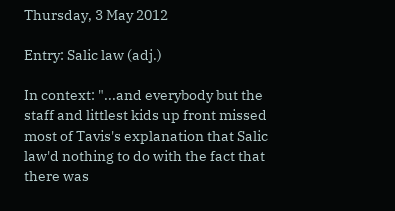Thursday, 3 May 2012

Entry: Salic law (adj.)

In context: "...and everybody but the staff and littlest kids up front missed most of Tavis's explanation that Salic law'd nothing to do with the fact that there was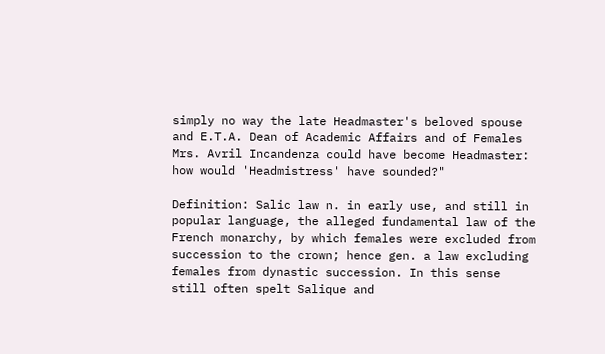simply no way the late Headmaster's beloved spouse and E.T.A. Dean of Academic Affairs and of Females Mrs. Avril Incandenza could have become Headmaster: how would 'Headmistress' have sounded?"

Definition: Salic law n. in early use, and still in popular language, the alleged fundamental law of the French monarchy, by which females were excluded from succession to the crown; hence gen. a law excluding females from dynastic succession. In this sense still often spelt Salique and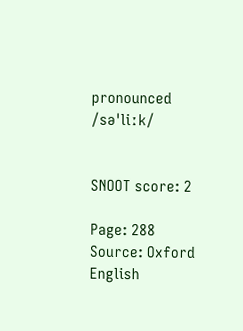pronounced /səˈliːk/


SNOOT score: 2

Page: 288
Source: Oxford English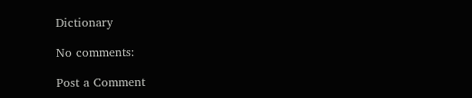Dictionary

No comments:

Post a Comment